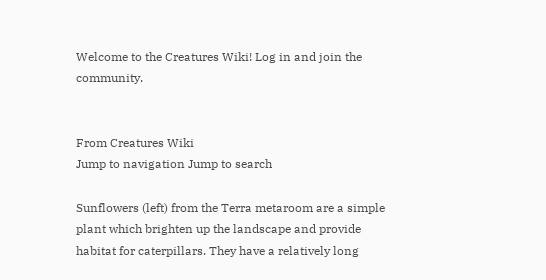Welcome to the Creatures Wiki! Log in and join the community.


From Creatures Wiki
Jump to navigation Jump to search

Sunflowers (left) from the Terra metaroom are a simple plant which brighten up the landscape and provide habitat for caterpillars. They have a relatively long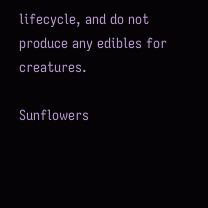lifecycle, and do not produce any edibles for creatures.

Sunflowers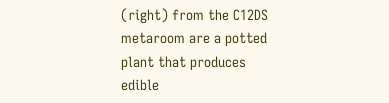(right) from the C12DS metaroom are a potted plant that produces edible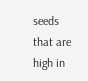seeds that are high in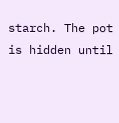starch. The pot is hidden until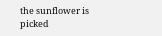the sunflower is picked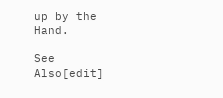up by the Hand.

See Also[edit]